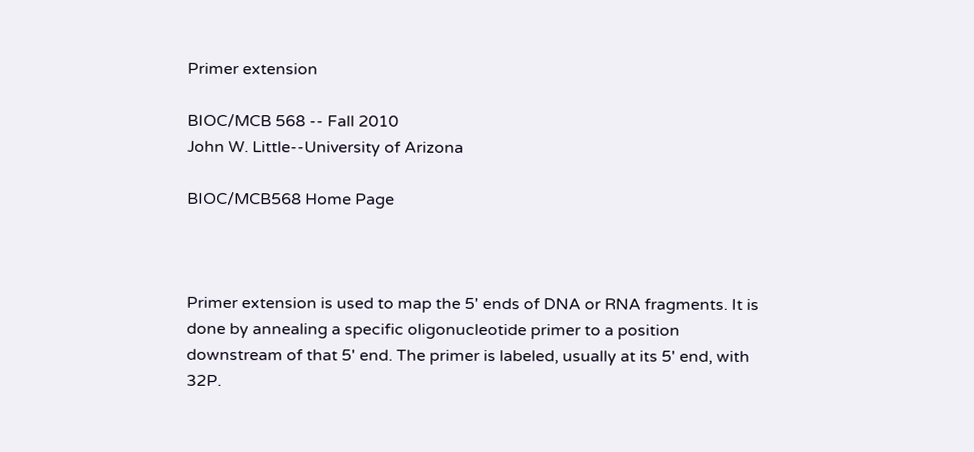Primer extension

BIOC/MCB 568 -- Fall 2010
John W. Little--University of Arizona

BIOC/MCB568 Home Page



Primer extension is used to map the 5' ends of DNA or RNA fragments. It is done by annealing a specific oligonucleotide primer to a position downstream of that 5' end. The primer is labeled, usually at its 5' end, with 32P.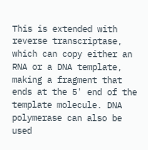This is extended with reverse transcriptase, which can copy either an RNA or a DNA template, making a fragment that ends at the 5' end of the template molecule. DNA polymerase can also be used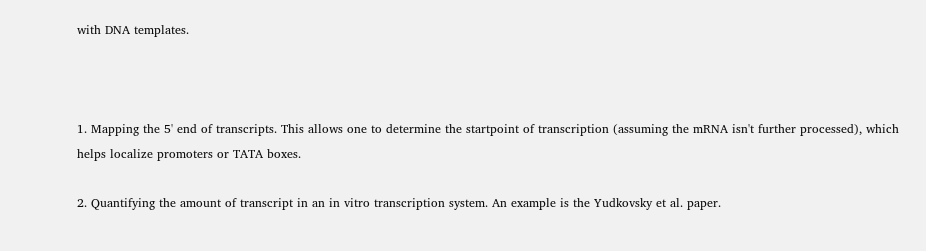with DNA templates.



1. Mapping the 5' end of transcripts. This allows one to determine the startpoint of transcription (assuming the mRNA isn't further processed), which helps localize promoters or TATA boxes.

2. Quantifying the amount of transcript in an in vitro transcription system. An example is the Yudkovsky et al. paper.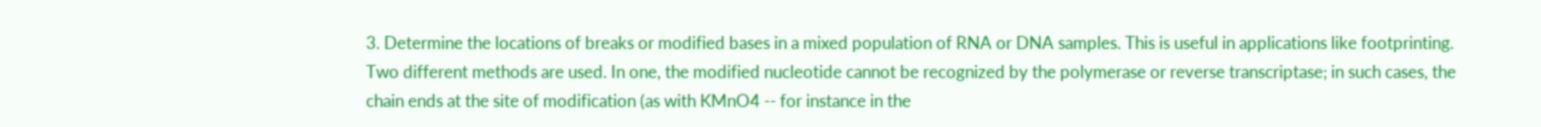3. Determine the locations of breaks or modified bases in a mixed population of RNA or DNA samples. This is useful in applications like footprinting. Two different methods are used. In one, the modified nucleotide cannot be recognized by the polymerase or reverse transcriptase; in such cases, the chain ends at the site of modification (as with KMnO4 -- for instance in the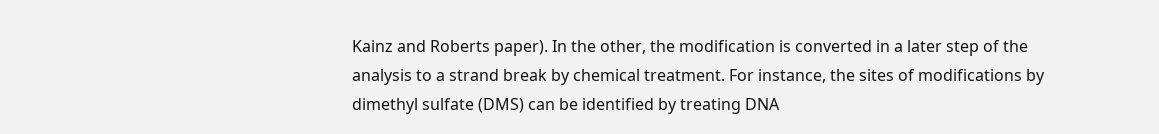Kainz and Roberts paper). In the other, the modification is converted in a later step of the analysis to a strand break by chemical treatment. For instance, the sites of modifications by dimethyl sulfate (DMS) can be identified by treating DNA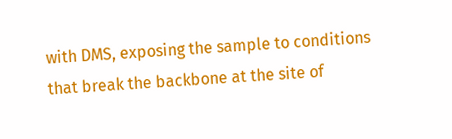with DMS, exposing the sample to conditions that break the backbone at the site of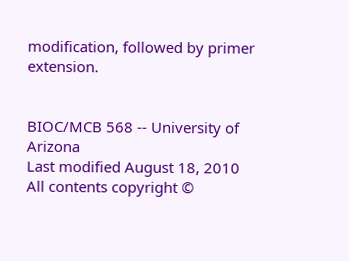modification, followed by primer extension.


BIOC/MCB 568 -- University of Arizona
Last modified August 18, 2010
All contents copyright ©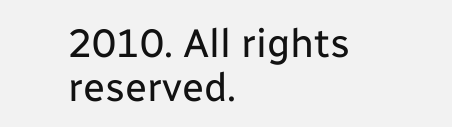2010. All rights reserved.